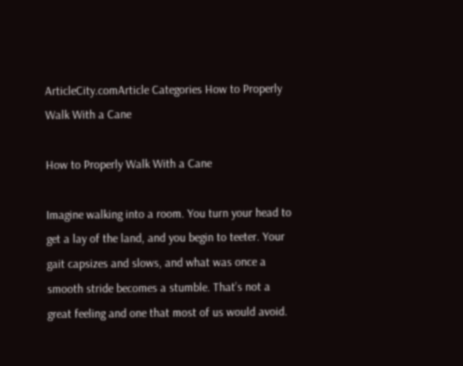ArticleCity.comArticle Categories How to Properly Walk With a Cane

How to Properly Walk With a Cane

Imagine walking into a room. You turn your head to get a lay of the land, and you begin to teeter. Your gait capsizes and slows, and what was once a smooth stride becomes a stumble. That’s not a great feeling and one that most of us would avoid.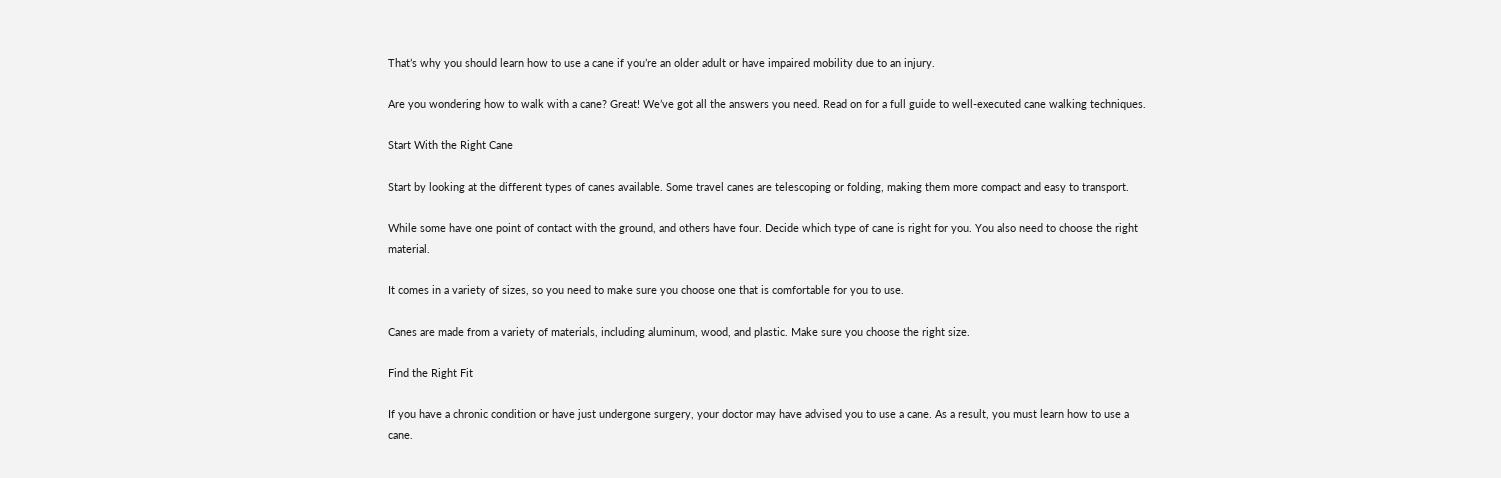That’s why you should learn how to use a cane if you’re an older adult or have impaired mobility due to an injury.

Are you wondering how to walk with a cane? Great! We’ve got all the answers you need. Read on for a full guide to well-executed cane walking techniques.

Start With the Right Cane

Start by looking at the different types of canes available. Some travel canes are telescoping or folding, making them more compact and easy to transport.

While some have one point of contact with the ground, and others have four. Decide which type of cane is right for you. You also need to choose the right material.

It comes in a variety of sizes, so you need to make sure you choose one that is comfortable for you to use.

Canes are made from a variety of materials, including aluminum, wood, and plastic. Make sure you choose the right size.

Find the Right Fit

If you have a chronic condition or have just undergone surgery, your doctor may have advised you to use a cane. As a result, you must learn how to use a cane.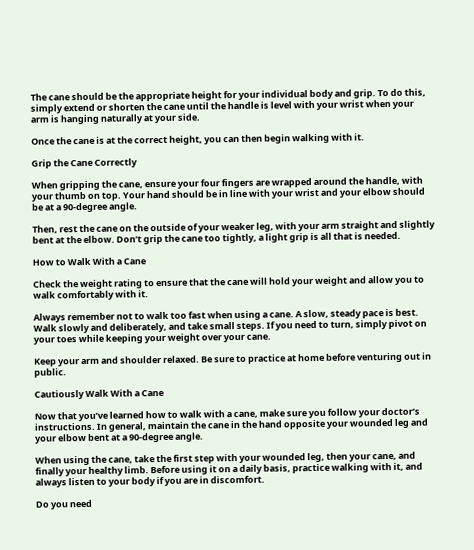The cane should be the appropriate height for your individual body and grip. To do this, simply extend or shorten the cane until the handle is level with your wrist when your arm is hanging naturally at your side.

Once the cane is at the correct height, you can then begin walking with it.

Grip the Cane Correctly

When gripping the cane, ensure your four fingers are wrapped around the handle, with your thumb on top. Your hand should be in line with your wrist and your elbow should be at a 90-degree angle.

Then, rest the cane on the outside of your weaker leg, with your arm straight and slightly bent at the elbow. Don’t grip the cane too tightly, a light grip is all that is needed.

How to Walk With a Cane

Check the weight rating to ensure that the cane will hold your weight and allow you to walk comfortably with it.

Always remember not to walk too fast when using a cane. A slow, steady pace is best. Walk slowly and deliberately, and take small steps. If you need to turn, simply pivot on your toes while keeping your weight over your cane.

Keep your arm and shoulder relaxed. Be sure to practice at home before venturing out in public.

Cautiously Walk With a Cane

Now that you’ve learned how to walk with a cane, make sure you follow your doctor’s instructions. In general, maintain the cane in the hand opposite your wounded leg and your elbow bent at a 90-degree angle.

When using the cane, take the first step with your wounded leg, then your cane, and finally your healthy limb. Before using it on a daily basis, practice walking with it, and always listen to your body if you are in discomfort.

Do you need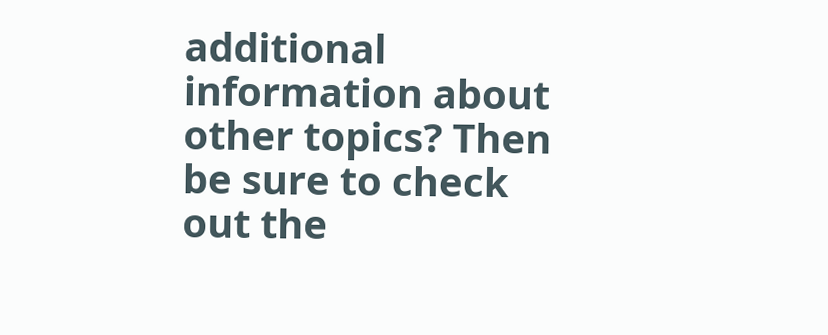additional information about other topics? Then be sure to check out the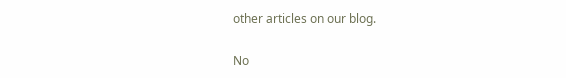other articles on our blog.

No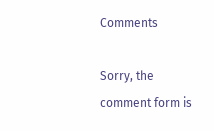Comments

Sorry, the comment form is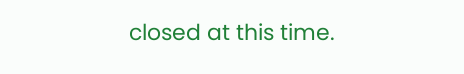closed at this time.